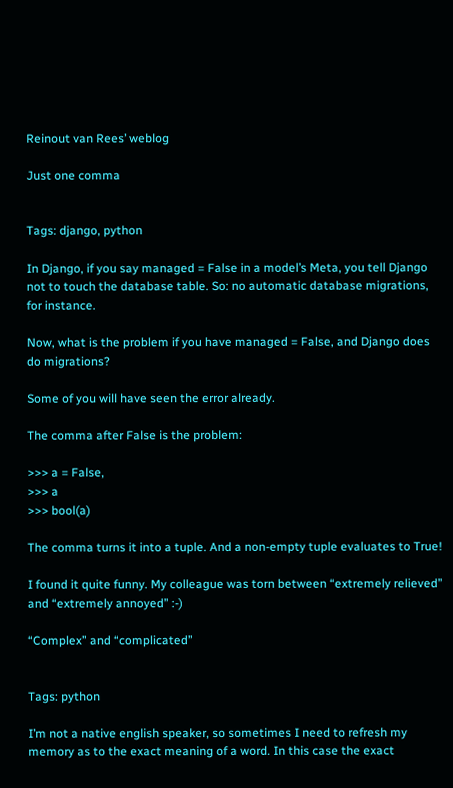Reinout van Rees’ weblog

Just one comma


Tags: django, python

In Django, if you say managed = False in a model’s Meta, you tell Django not to touch the database table. So: no automatic database migrations, for instance.

Now, what is the problem if you have managed = False, and Django does do migrations?

Some of you will have seen the error already.

The comma after False is the problem:

>>> a = False,
>>> a
>>> bool(a)

The comma turns it into a tuple. And a non-empty tuple evaluates to True!

I found it quite funny. My colleague was torn between “extremely relieved” and “extremely annoyed” :-)

“Complex” and “complicated”


Tags: python

I’m not a native english speaker, so sometimes I need to refresh my memory as to the exact meaning of a word. In this case the exact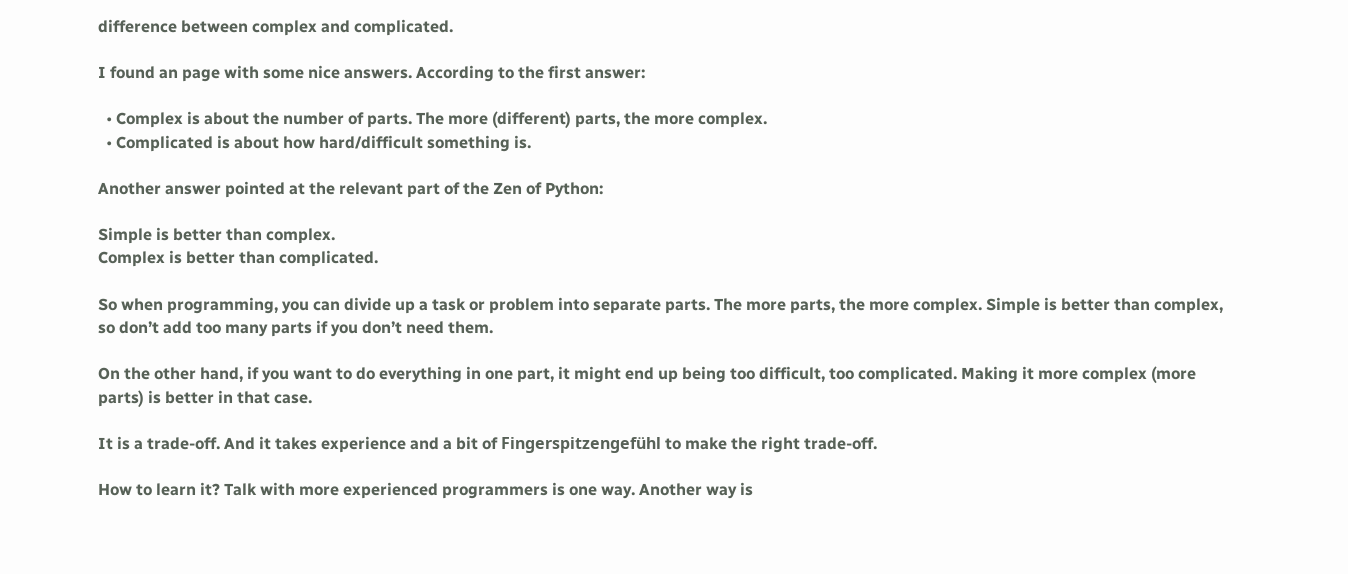difference between complex and complicated.

I found an page with some nice answers. According to the first answer:

  • Complex is about the number of parts. The more (different) parts, the more complex.
  • Complicated is about how hard/difficult something is.

Another answer pointed at the relevant part of the Zen of Python:

Simple is better than complex.
Complex is better than complicated.

So when programming, you can divide up a task or problem into separate parts. The more parts, the more complex. Simple is better than complex, so don’t add too many parts if you don’t need them.

On the other hand, if you want to do everything in one part, it might end up being too difficult, too complicated. Making it more complex (more parts) is better in that case.

It is a trade-off. And it takes experience and a bit of Fingerspitzengefühl to make the right trade-off.

How to learn it? Talk with more experienced programmers is one way. Another way is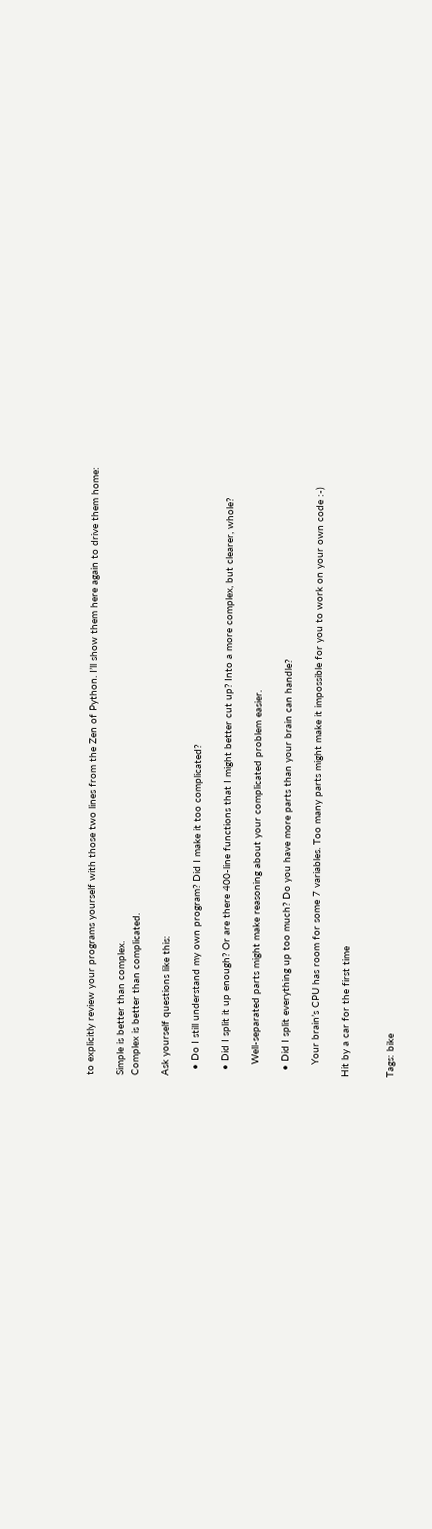to explicitly review your programs yourself with those two lines from the Zen of Python. I’ll show them here again to drive them home:

Simple is better than complex.
Complex is better than complicated.

Ask yourself questions like this:

  • Do I still understand my own program? Did I make it too complicated?

  • Did I split it up enough? Or are there 400-line functions that I might better cut up? Into a more complex, but clearer, whole?

    Well-separated parts might make reasoning about your complicated problem easier.

  • Did I split everything up too much? Do you have more parts than your brain can handle?

    Your brain’s CPU has room for some 7 variables. Too many parts might make it impossible for you to work on your own code :-)

Hit by a car for the first time


Tags: bike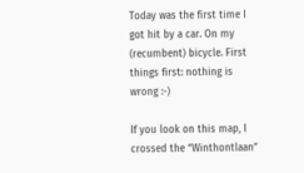Today was the first time I got hit by a car. On my (recumbent) bicycle. First things first: nothing is wrong :-)

If you look on this map, I crossed the “Winthontlaan”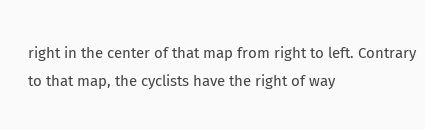right in the center of that map from right to left. Contrary to that map, the cyclists have the right of way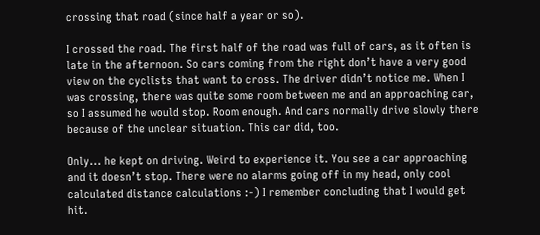crossing that road (since half a year or so).

I crossed the road. The first half of the road was full of cars, as it often is late in the afternoon. So cars coming from the right don’t have a very good view on the cyclists that want to cross. The driver didn’t notice me. When I was crossing, there was quite some room between me and an approaching car, so I assumed he would stop. Room enough. And cars normally drive slowly there because of the unclear situation. This car did, too.

Only... he kept on driving. Weird to experience it. You see a car approaching and it doesn’t stop. There were no alarms going off in my head, only cool calculated distance calculations :-) I remember concluding that I would get hit.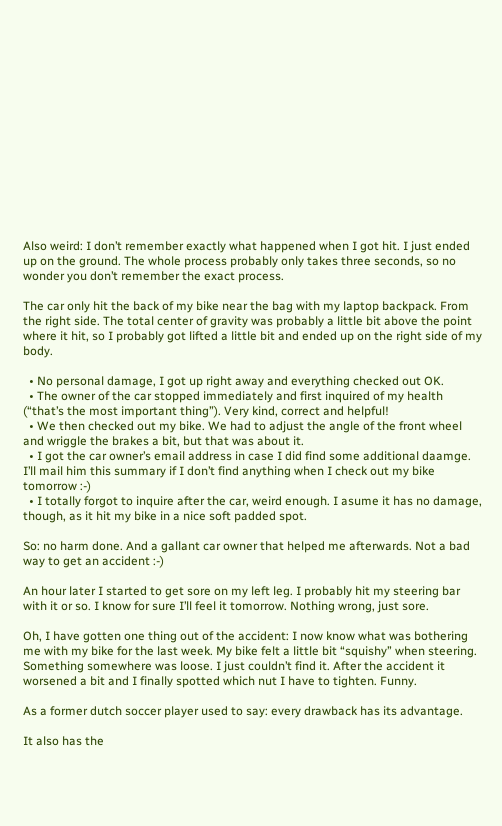Also weird: I don’t remember exactly what happened when I got hit. I just ended up on the ground. The whole process probably only takes three seconds, so no wonder you don’t remember the exact process.

The car only hit the back of my bike near the bag with my laptop backpack. From the right side. The total center of gravity was probably a little bit above the point where it hit, so I probably got lifted a little bit and ended up on the right side of my body.

  • No personal damage, I got up right away and everything checked out OK.
  • The owner of the car stopped immediately and first inquired of my health (“that’s the most important thing”). Very kind, correct and helpful!
  • We then checked out my bike. We had to adjust the angle of the front wheel and wriggle the brakes a bit, but that was about it.
  • I got the car owner’s email address in case I did find some additional daamge. I’ll mail him this summary if I don’t find anything when I check out my bike tomorrow :-)
  • I totally forgot to inquire after the car, weird enough. I asume it has no damage, though, as it hit my bike in a nice soft padded spot.

So: no harm done. And a gallant car owner that helped me afterwards. Not a bad way to get an accident :-)

An hour later I started to get sore on my left leg. I probably hit my steering bar with it or so. I know for sure I’ll feel it tomorrow. Nothing wrong, just sore.

Oh, I have gotten one thing out of the accident: I now know what was bothering me with my bike for the last week. My bike felt a little bit “squishy” when steering. Something somewhere was loose. I just couldn’t find it. After the accident it worsened a bit and I finally spotted which nut I have to tighten. Funny.

As a former dutch soccer player used to say: every drawback has its advantage.

It also has the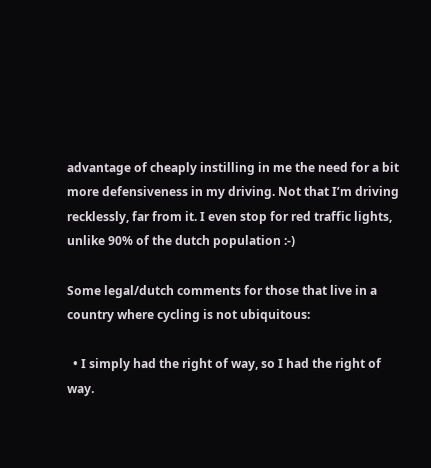advantage of cheaply instilling in me the need for a bit more defensiveness in my driving. Not that I’m driving recklessly, far from it. I even stop for red traffic lights, unlike 90% of the dutch population :-)

Some legal/dutch comments for those that live in a country where cycling is not ubiquitous:

  • I simply had the right of way, so I had the right of way.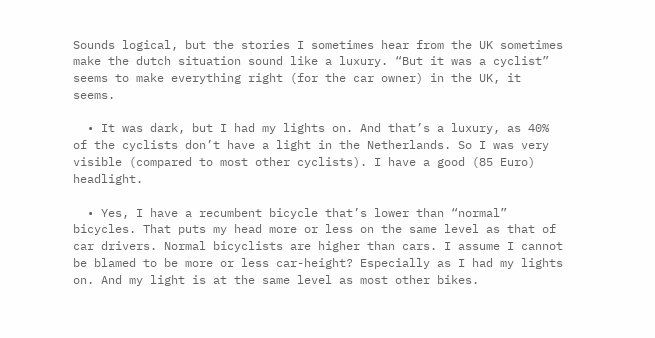Sounds logical, but the stories I sometimes hear from the UK sometimes make the dutch situation sound like a luxury. “But it was a cyclist” seems to make everything right (for the car owner) in the UK, it seems.

  • It was dark, but I had my lights on. And that’s a luxury, as 40% of the cyclists don’t have a light in the Netherlands. So I was very visible (compared to most other cyclists). I have a good (85 Euro) headlight.

  • Yes, I have a recumbent bicycle that’s lower than “normal” bicycles. That puts my head more or less on the same level as that of car drivers. Normal bicyclists are higher than cars. I assume I cannot be blamed to be more or less car-height? Especially as I had my lights on. And my light is at the same level as most other bikes.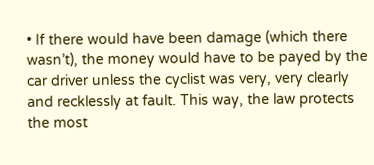• If there would have been damage (which there wasn’t), the money would have to be payed by the car driver unless the cyclist was very, very clearly and recklessly at fault. This way, the law protects the most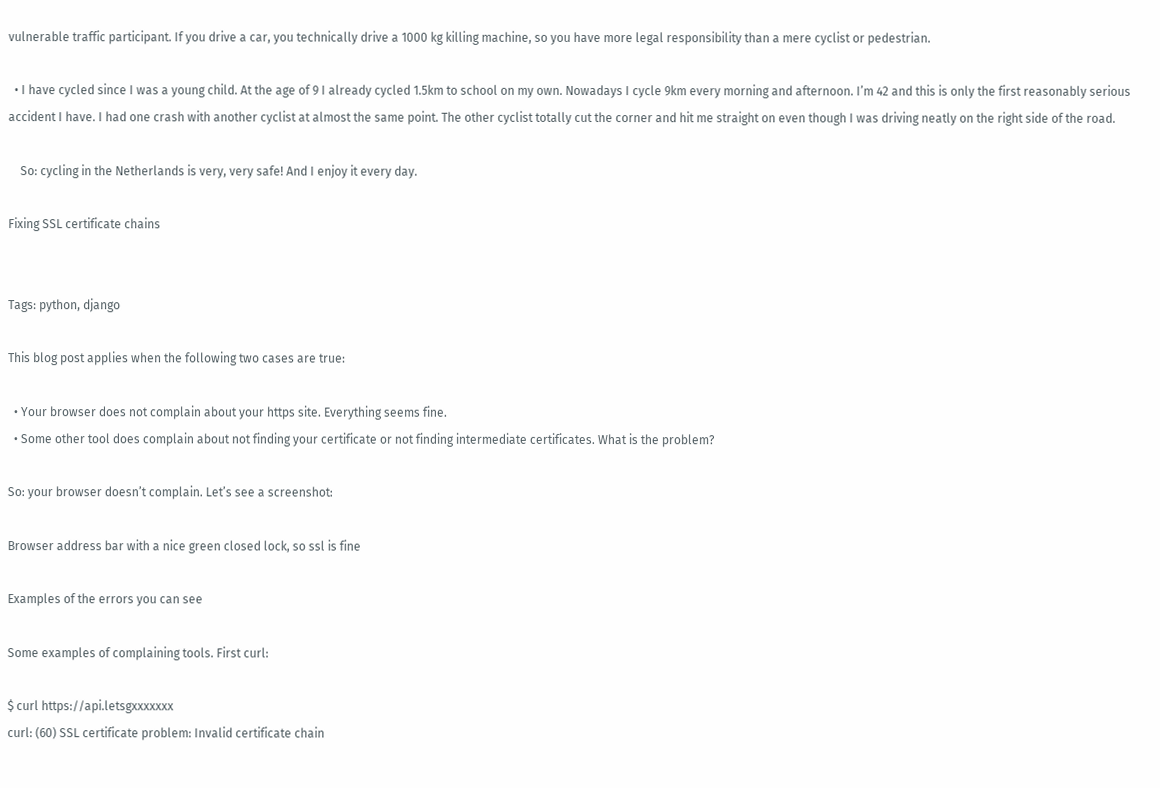vulnerable traffic participant. If you drive a car, you technically drive a 1000 kg killing machine, so you have more legal responsibility than a mere cyclist or pedestrian.

  • I have cycled since I was a young child. At the age of 9 I already cycled 1.5km to school on my own. Nowadays I cycle 9km every morning and afternoon. I’m 42 and this is only the first reasonably serious accident I have. I had one crash with another cyclist at almost the same point. The other cyclist totally cut the corner and hit me straight on even though I was driving neatly on the right side of the road.

    So: cycling in the Netherlands is very, very safe! And I enjoy it every day.

Fixing SSL certificate chains


Tags: python, django

This blog post applies when the following two cases are true:

  • Your browser does not complain about your https site. Everything seems fine.
  • Some other tool does complain about not finding your certificate or not finding intermediate certificates. What is the problem?

So: your browser doesn’t complain. Let’s see a screenshot:

Browser address bar with a nice green closed lock, so ssl is fine

Examples of the errors you can see

Some examples of complaining tools. First curl:

$ curl https://api.letsgxxxxxxx
curl: (60) SSL certificate problem: Invalid certificate chain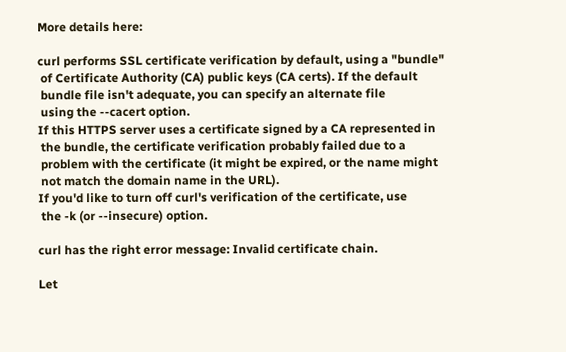More details here:

curl performs SSL certificate verification by default, using a "bundle"
 of Certificate Authority (CA) public keys (CA certs). If the default
 bundle file isn't adequate, you can specify an alternate file
 using the --cacert option.
If this HTTPS server uses a certificate signed by a CA represented in
 the bundle, the certificate verification probably failed due to a
 problem with the certificate (it might be expired, or the name might
 not match the domain name in the URL).
If you'd like to turn off curl's verification of the certificate, use
 the -k (or --insecure) option.

curl has the right error message: Invalid certificate chain.

Let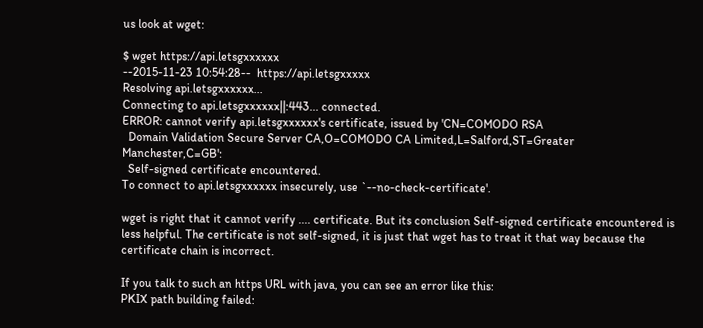us look at wget:

$ wget https://api.letsgxxxxxx
--2015-11-23 10:54:28--  https://api.letsgxxxxx
Resolving api.letsgxxxxxx...
Connecting to api.letsgxxxxxx||:443... connected.
ERROR: cannot verify api.letsgxxxxxx's certificate, issued by 'CN=COMODO RSA
  Domain Validation Secure Server CA,O=COMODO CA Limited,L=Salford,ST=Greater Manchester,C=GB':
  Self-signed certificate encountered.
To connect to api.letsgxxxxxx insecurely, use `--no-check-certificate'.

wget is right that it cannot verify .... certificate. But its conclusion Self-signed certificate encountered is less helpful. The certificate is not self-signed, it is just that wget has to treat it that way because the certificate chain is incorrect.

If you talk to such an https URL with java, you can see an error like this:
PKIX path building failed: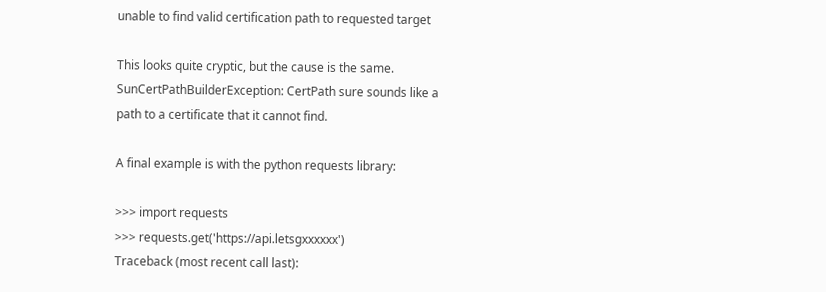unable to find valid certification path to requested target

This looks quite cryptic, but the cause is the same. SunCertPathBuilderException: CertPath sure sounds like a path to a certificate that it cannot find.

A final example is with the python requests library:

>>> import requests
>>> requests.get('https://api.letsgxxxxxx')
Traceback (most recent call last):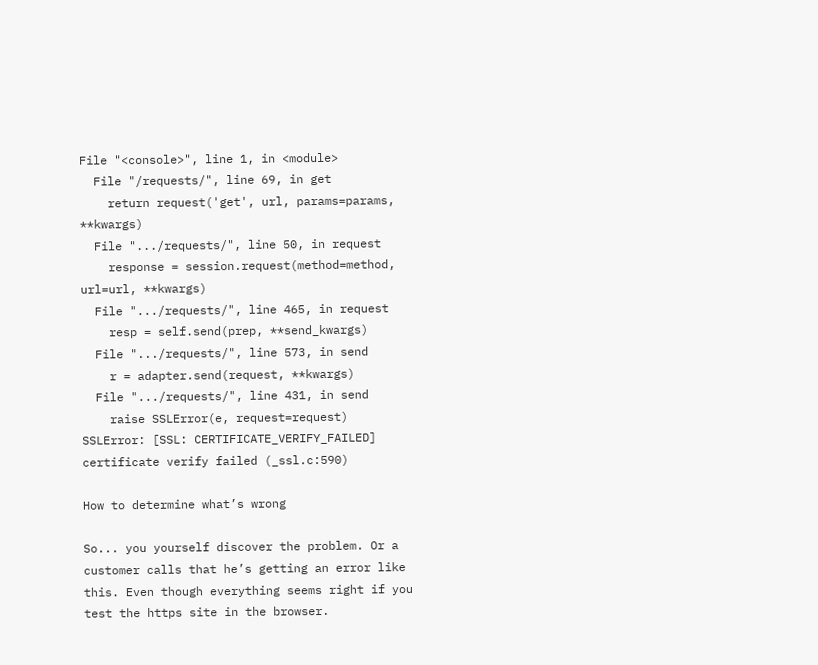File "<console>", line 1, in <module>
  File "/requests/", line 69, in get
    return request('get', url, params=params, **kwargs)
  File ".../requests/", line 50, in request
    response = session.request(method=method, url=url, **kwargs)
  File ".../requests/", line 465, in request
    resp = self.send(prep, **send_kwargs)
  File ".../requests/", line 573, in send
    r = adapter.send(request, **kwargs)
  File ".../requests/", line 431, in send
    raise SSLError(e, request=request)
SSLError: [SSL: CERTIFICATE_VERIFY_FAILED] certificate verify failed (_ssl.c:590)

How to determine what’s wrong

So... you yourself discover the problem. Or a customer calls that he’s getting an error like this. Even though everything seems right if you test the https site in the browser.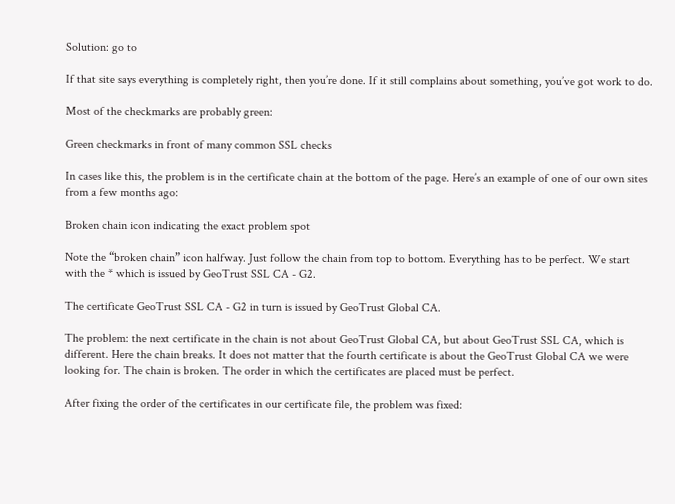Solution: go to

If that site says everything is completely right, then you’re done. If it still complains about something, you’ve got work to do.

Most of the checkmarks are probably green:

Green checkmarks in front of many common SSL checks

In cases like this, the problem is in the certificate chain at the bottom of the page. Here’s an example of one of our own sites from a few months ago:

Broken chain icon indicating the exact problem spot

Note the “broken chain” icon halfway. Just follow the chain from top to bottom. Everything has to be perfect. We start with the * which is issued by GeoTrust SSL CA - G2.

The certificate GeoTrust SSL CA - G2 in turn is issued by GeoTrust Global CA.

The problem: the next certificate in the chain is not about GeoTrust Global CA, but about GeoTrust SSL CA, which is different. Here the chain breaks. It does not matter that the fourth certificate is about the GeoTrust Global CA we were looking for. The chain is broken. The order in which the certificates are placed must be perfect.

After fixing the order of the certificates in our certificate file, the problem was fixed: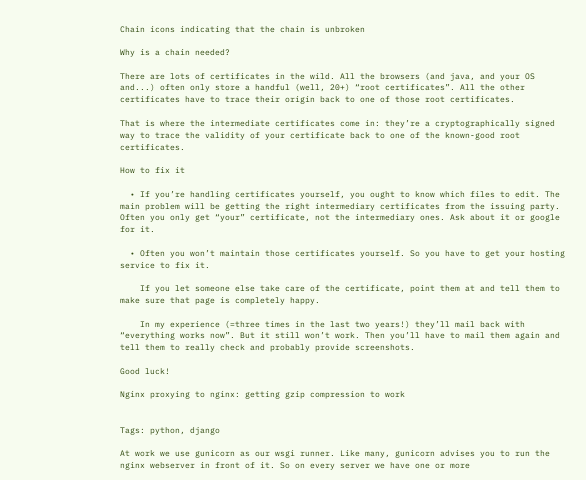Chain icons indicating that the chain is unbroken

Why is a chain needed?

There are lots of certificates in the wild. All the browsers (and java, and your OS and...) often only store a handful (well, 20+) “root certificates”. All the other certificates have to trace their origin back to one of those root certificates.

That is where the intermediate certificates come in: they’re a cryptographically signed way to trace the validity of your certificate back to one of the known-good root certificates.

How to fix it

  • If you’re handling certificates yourself, you ought to know which files to edit. The main problem will be getting the right intermediary certificates from the issuing party. Often you only get “your” certificate, not the intermediary ones. Ask about it or google for it.

  • Often you won’t maintain those certificates yourself. So you have to get your hosting service to fix it.

    If you let someone else take care of the certificate, point them at and tell them to make sure that page is completely happy.

    In my experience (=three times in the last two years!) they’ll mail back with “everything works now”. But it still won’t work. Then you’ll have to mail them again and tell them to really check and probably provide screenshots.

Good luck!

Nginx proxying to nginx: getting gzip compression to work


Tags: python, django

At work we use gunicorn as our wsgi runner. Like many, gunicorn advises you to run the nginx webserver in front of it. So on every server we have one or more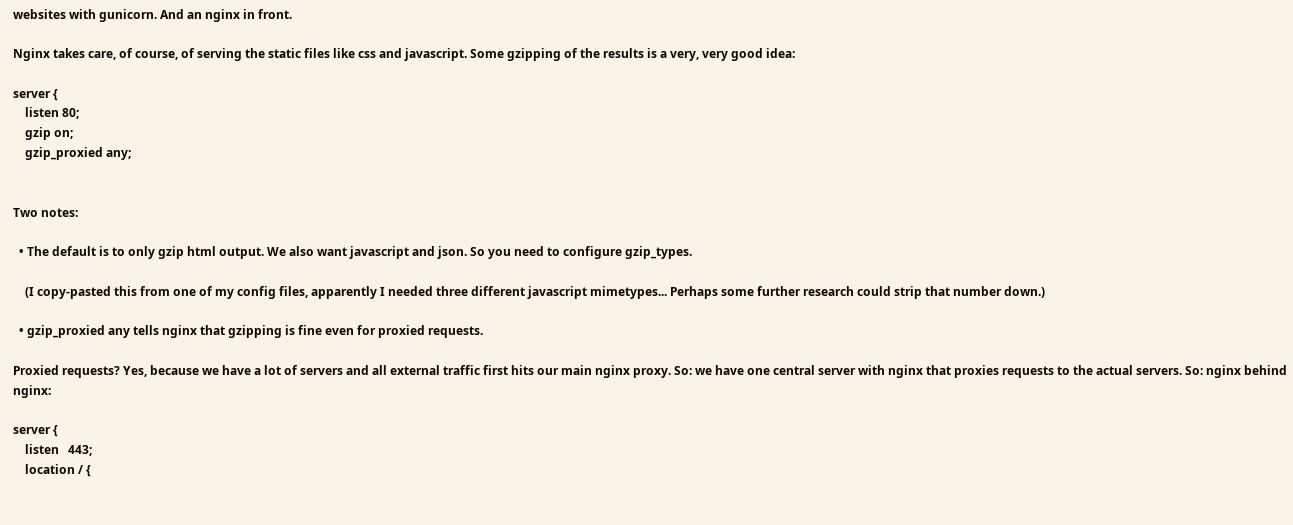websites with gunicorn. And an nginx in front.

Nginx takes care, of course, of serving the static files like css and javascript. Some gzipping of the results is a very, very good idea:

server {
    listen 80;
    gzip on;
    gzip_proxied any;


Two notes:

  • The default is to only gzip html output. We also want javascript and json. So you need to configure gzip_types.

    (I copy-pasted this from one of my config files, apparently I needed three different javascript mimetypes... Perhaps some further research could strip that number down.)

  • gzip_proxied any tells nginx that gzipping is fine even for proxied requests.

Proxied requests? Yes, because we have a lot of servers and all external traffic first hits our main nginx proxy. So: we have one central server with nginx that proxies requests to the actual servers. So: nginx behind nginx:

server {
    listen   443;
    location / {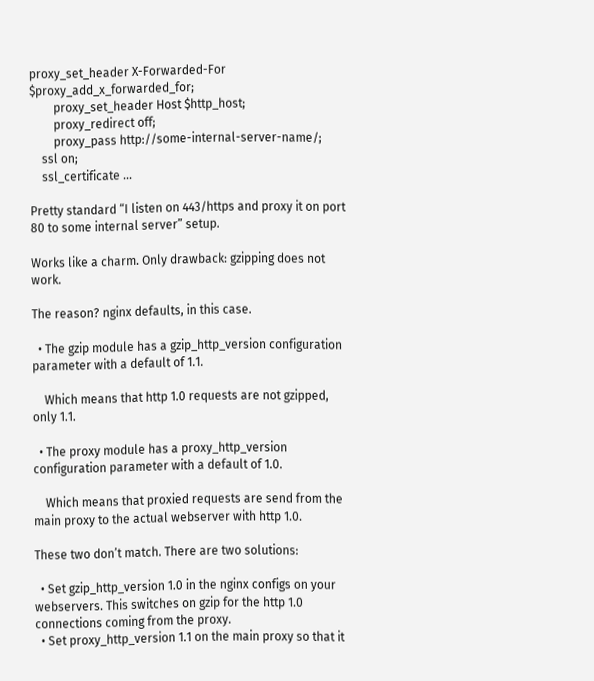proxy_set_header X-Forwarded-For $proxy_add_x_forwarded_for;
        proxy_set_header Host $http_host;
        proxy_redirect off;
        proxy_pass http://some-internal-server-name/;
    ssl on;
    ssl_certificate ...

Pretty standard “I listen on 443/https and proxy it on port 80 to some internal server” setup.

Works like a charm. Only drawback: gzipping does not work.

The reason? nginx defaults, in this case.

  • The gzip module has a gzip_http_version configuration parameter with a default of 1.1.

    Which means that http 1.0 requests are not gzipped, only 1.1.

  • The proxy module has a proxy_http_version configuration parameter with a default of 1.0.

    Which means that proxied requests are send from the main proxy to the actual webserver with http 1.0.

These two don’t match. There are two solutions:

  • Set gzip_http_version 1.0 in the nginx configs on your webservers. This switches on gzip for the http 1.0 connections coming from the proxy.
  • Set proxy_http_version 1.1 on the main proxy so that it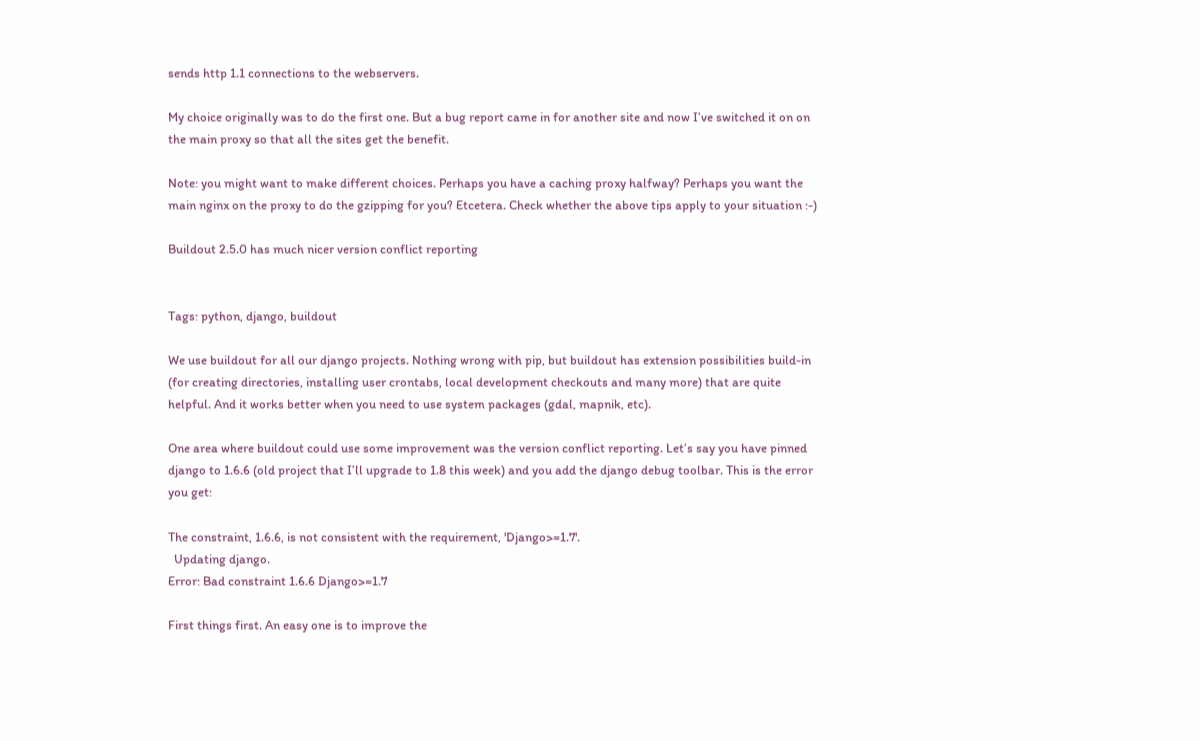sends http 1.1 connections to the webservers.

My choice originally was to do the first one. But a bug report came in for another site and now I’ve switched it on on the main proxy so that all the sites get the benefit.

Note: you might want to make different choices. Perhaps you have a caching proxy halfway? Perhaps you want the main nginx on the proxy to do the gzipping for you? Etcetera. Check whether the above tips apply to your situation :-)

Buildout 2.5.0 has much nicer version conflict reporting


Tags: python, django, buildout

We use buildout for all our django projects. Nothing wrong with pip, but buildout has extension possibilities build-in (for creating directories, installing user crontabs, local development checkouts and many more) that are quite helpful. And it works better when you need to use system packages (gdal, mapnik, etc).

One area where buildout could use some improvement was the version conflict reporting. Let’s say you have pinned django to 1.6.6 (old project that I’ll upgrade to 1.8 this week) and you add the django debug toolbar. This is the error you get:

The constraint, 1.6.6, is not consistent with the requirement, 'Django>=1.7'.
  Updating django.
Error: Bad constraint 1.6.6 Django>=1.7

First things first. An easy one is to improve the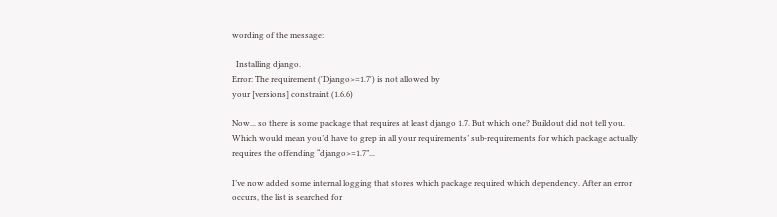wording of the message:

  Installing django.
Error: The requirement ('Django>=1.7') is not allowed by
your [versions] constraint (1.6.6)

Now... so there is some package that requires at least django 1.7. But which one? Buildout did not tell you. Which would mean you’d have to grep in all your requirements’ sub-requirements for which package actually requires the offending “django>=1.7”...

I’ve now added some internal logging that stores which package required which dependency. After an error occurs, the list is searched for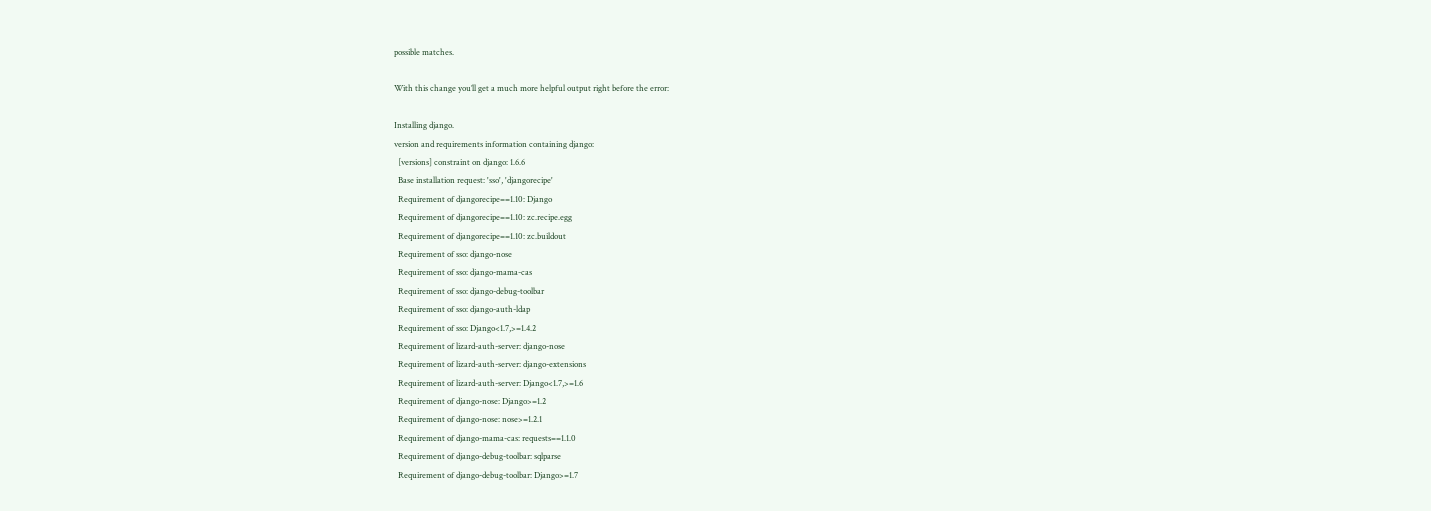possible matches.

With this change you’ll get a much more helpful output right before the error:

Installing django.
version and requirements information containing django:
  [versions] constraint on django: 1.6.6
  Base installation request: 'sso', 'djangorecipe'
  Requirement of djangorecipe==1.10: Django
  Requirement of djangorecipe==1.10: zc.recipe.egg
  Requirement of djangorecipe==1.10: zc.buildout
  Requirement of sso: django-nose
  Requirement of sso: django-mama-cas
  Requirement of sso: django-debug-toolbar
  Requirement of sso: django-auth-ldap
  Requirement of sso: Django<1.7,>=1.4.2
  Requirement of lizard-auth-server: django-nose
  Requirement of lizard-auth-server: django-extensions
  Requirement of lizard-auth-server: Django<1.7,>=1.6
  Requirement of django-nose: Django>=1.2
  Requirement of django-nose: nose>=1.2.1
  Requirement of django-mama-cas: requests==1.1.0
  Requirement of django-debug-toolbar: sqlparse
  Requirement of django-debug-toolbar: Django>=1.7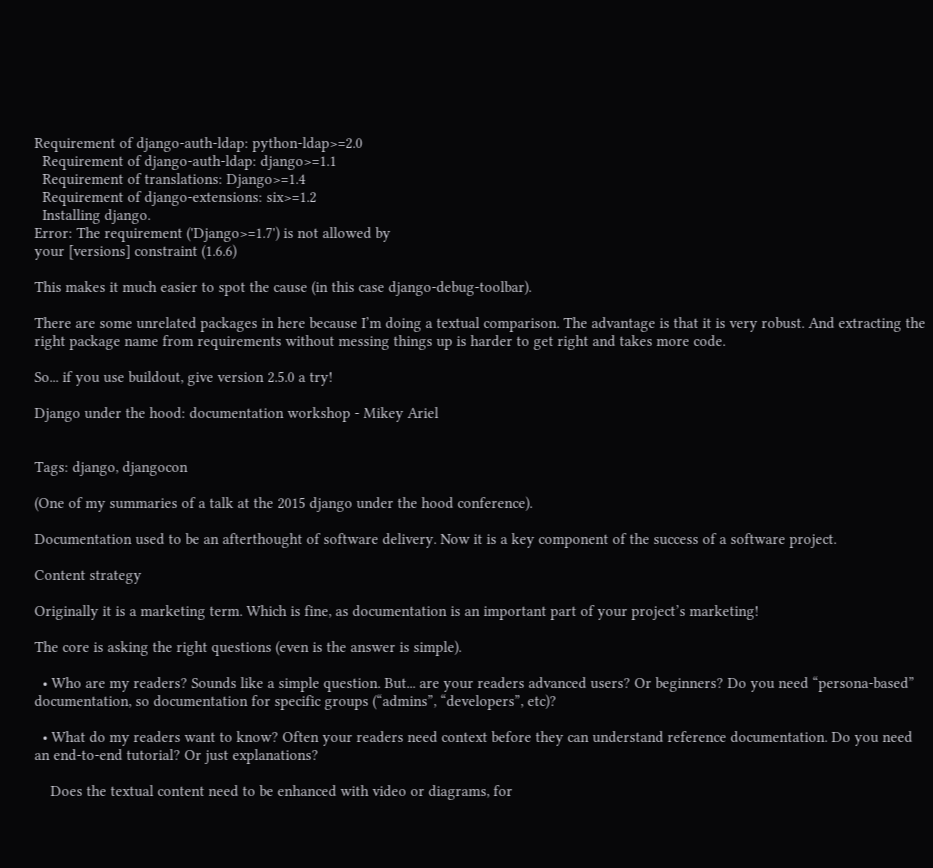Requirement of django-auth-ldap: python-ldap>=2.0
  Requirement of django-auth-ldap: django>=1.1
  Requirement of translations: Django>=1.4
  Requirement of django-extensions: six>=1.2
  Installing django.
Error: The requirement ('Django>=1.7') is not allowed by
your [versions] constraint (1.6.6)

This makes it much easier to spot the cause (in this case django-debug-toolbar).

There are some unrelated packages in here because I’m doing a textual comparison. The advantage is that it is very robust. And extracting the right package name from requirements without messing things up is harder to get right and takes more code.

So... if you use buildout, give version 2.5.0 a try!

Django under the hood: documentation workshop - Mikey Ariel


Tags: django, djangocon

(One of my summaries of a talk at the 2015 django under the hood conference).

Documentation used to be an afterthought of software delivery. Now it is a key component of the success of a software project.

Content strategy

Originally it is a marketing term. Which is fine, as documentation is an important part of your project’s marketing!

The core is asking the right questions (even is the answer is simple).

  • Who are my readers? Sounds like a simple question. But... are your readers advanced users? Or beginners? Do you need “persona-based” documentation, so documentation for specific groups (“admins”, “developers”, etc)?

  • What do my readers want to know? Often your readers need context before they can understand reference documentation. Do you need an end-to-end tutorial? Or just explanations?

    Does the textual content need to be enhanced with video or diagrams, for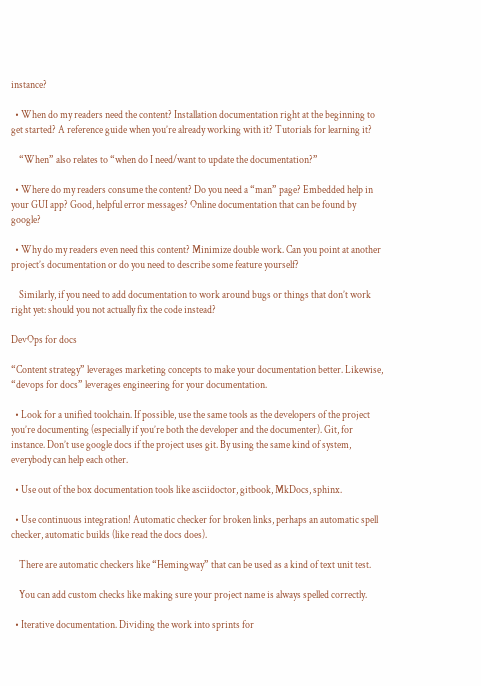instance?

  • When do my readers need the content? Installation documentation right at the beginning to get started? A reference guide when you’re already working with it? Tutorials for learning it?

    “When” also relates to “when do I need/want to update the documentation?”

  • Where do my readers consume the content? Do you need a “man” page? Embedded help in your GUI app? Good, helpful error messages? Online documentation that can be found by google?

  • Why do my readers even need this content? Minimize double work. Can you point at another project’s documentation or do you need to describe some feature yourself?

    Similarly, if you need to add documentation to work around bugs or things that don’t work right yet: should you not actually fix the code instead?

DevOps for docs

“Content strategy” leverages marketing concepts to make your documentation better. Likewise, “devops for docs” leverages engineering for your documentation.

  • Look for a unified toolchain. If possible, use the same tools as the developers of the project you’re documenting (especially if you’re both the developer and the documenter). Git, for instance. Don’t use google docs if the project uses git. By using the same kind of system, everybody can help each other.

  • Use out of the box documentation tools like asciidoctor, gitbook, MkDocs, sphinx.

  • Use continuous integration! Automatic checker for broken links, perhaps an automatic spell checker, automatic builds (like read the docs does).

    There are automatic checkers like “Hemingway” that can be used as a kind of text unit test.

    You can add custom checks like making sure your project name is always spelled correctly.

  • Iterative documentation. Dividing the work into sprints for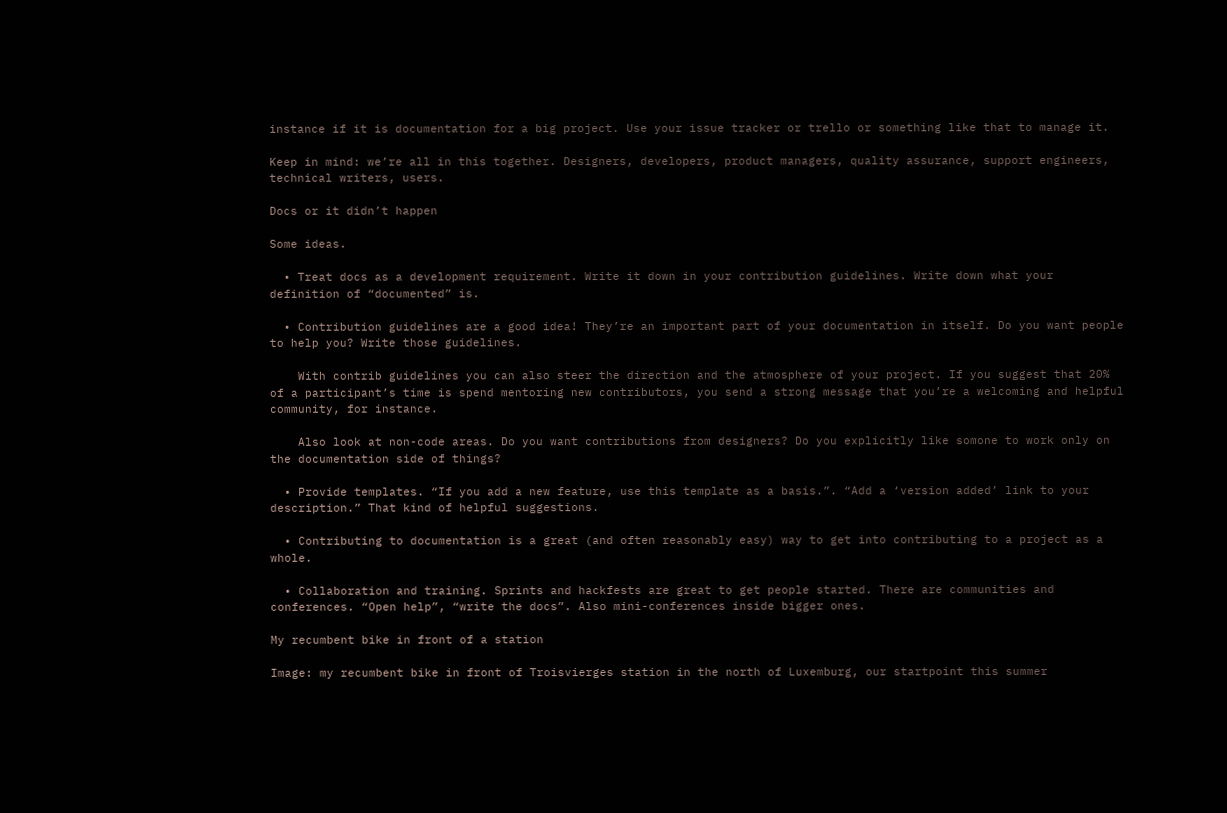instance if it is documentation for a big project. Use your issue tracker or trello or something like that to manage it.

Keep in mind: we’re all in this together. Designers, developers, product managers, quality assurance, support engineers, technical writers, users.

Docs or it didn’t happen

Some ideas.

  • Treat docs as a development requirement. Write it down in your contribution guidelines. Write down what your definition of “documented” is.

  • Contribution guidelines are a good idea! They’re an important part of your documentation in itself. Do you want people to help you? Write those guidelines.

    With contrib guidelines you can also steer the direction and the atmosphere of your project. If you suggest that 20% of a participant’s time is spend mentoring new contributors, you send a strong message that you’re a welcoming and helpful community, for instance.

    Also look at non-code areas. Do you want contributions from designers? Do you explicitly like somone to work only on the documentation side of things?

  • Provide templates. “If you add a new feature, use this template as a basis.”. “Add a ‘version added’ link to your description.” That kind of helpful suggestions.

  • Contributing to documentation is a great (and often reasonably easy) way to get into contributing to a project as a whole.

  • Collaboration and training. Sprints and hackfests are great to get people started. There are communities and conferences. “Open help”, “write the docs”. Also mini-conferences inside bigger ones.

My recumbent bike in front of a station

Image: my recumbent bike in front of Troisvierges station in the north of Luxemburg, our startpoint this summer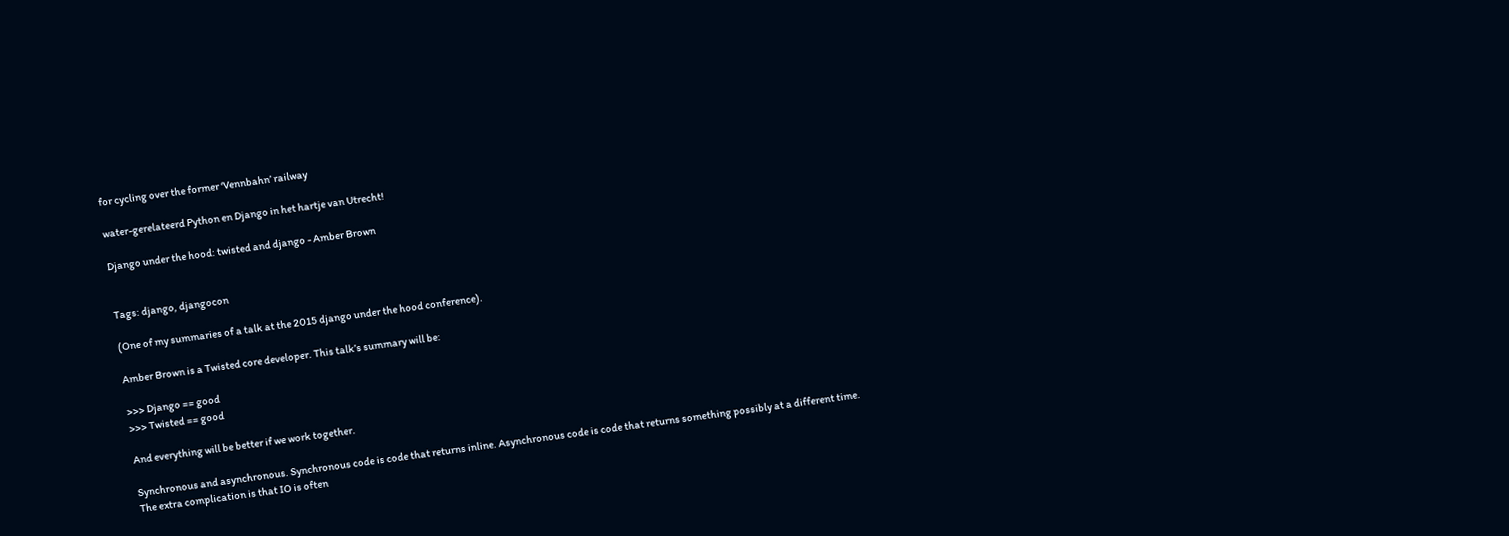for cycling over the former ‘Vennbahn’ railway

water-gerelateerd Python en Django in het hartje van Utrecht!

Django under the hood: twisted and django - Amber Brown


Tags: django, djangocon

(One of my summaries of a talk at the 2015 django under the hood conference).

Amber Brown is a Twisted core developer. This talk’s summary will be:

>>> Django == good
>>> Twisted == good

And everything will be better if we work together.

Synchronous and asynchronous. Synchronous code is code that returns inline. Asynchronous code is code that returns something possibly at a different time. The extra complication is that IO is often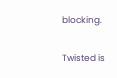blocking.

Twisted is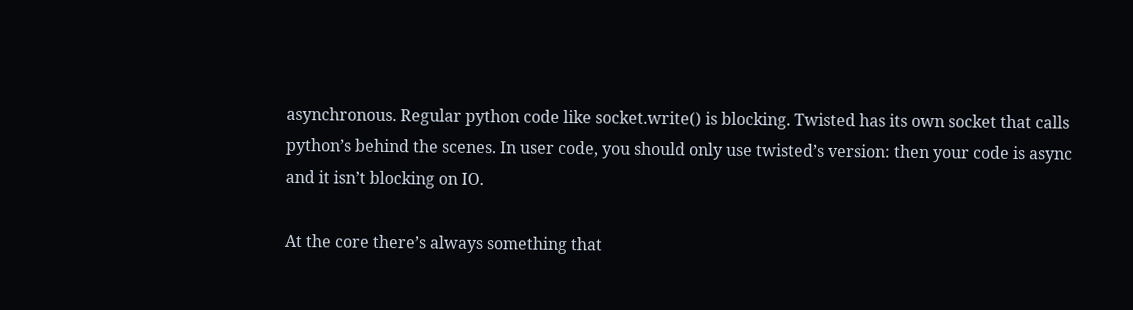asynchronous. Regular python code like socket.write() is blocking. Twisted has its own socket that calls python’s behind the scenes. In user code, you should only use twisted’s version: then your code is async and it isn’t blocking on IO.

At the core there’s always something that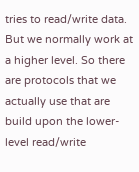tries to read/write data. But we normally work at a higher level. So there are protocols that we actually use that are build upon the lower-level read/write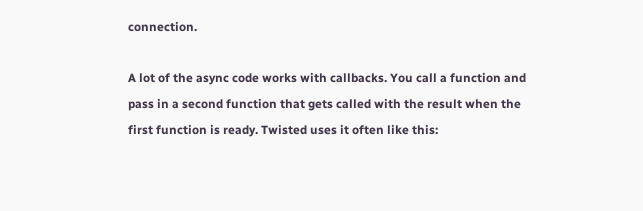connection.

A lot of the async code works with callbacks. You call a function and pass in a second function that gets called with the result when the first function is ready. Twisted uses it often like this: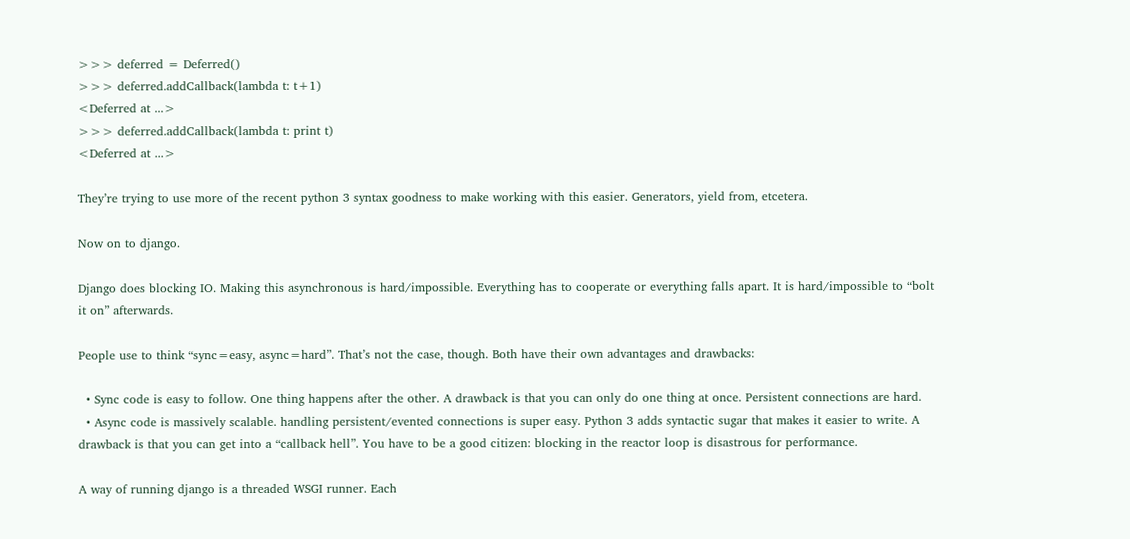>>> deferred = Deferred()
>>> deferred.addCallback(lambda t: t+1)
<Deferred at ...>
>>> deferred.addCallback(lambda t: print t)
<Deferred at ...>

They’re trying to use more of the recent python 3 syntax goodness to make working with this easier. Generators, yield from, etcetera.

Now on to django.

Django does blocking IO. Making this asynchronous is hard/impossible. Everything has to cooperate or everything falls apart. It is hard/impossible to “bolt it on” afterwards.

People use to think “sync=easy, async=hard”. That’s not the case, though. Both have their own advantages and drawbacks:

  • Sync code is easy to follow. One thing happens after the other. A drawback is that you can only do one thing at once. Persistent connections are hard.
  • Async code is massively scalable. handling persistent/evented connections is super easy. Python 3 adds syntactic sugar that makes it easier to write. A drawback is that you can get into a “callback hell”. You have to be a good citizen: blocking in the reactor loop is disastrous for performance.

A way of running django is a threaded WSGI runner. Each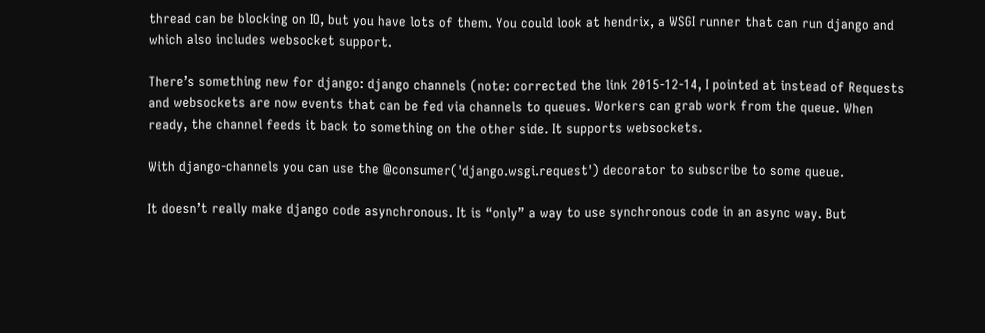thread can be blocking on IO, but you have lots of them. You could look at hendrix, a WSGI runner that can run django and which also includes websocket support.

There’s something new for django: django channels (note: corrected the link 2015-12-14, I pointed at instead of Requests and websockets are now events that can be fed via channels to queues. Workers can grab work from the queue. When ready, the channel feeds it back to something on the other side. It supports websockets.

With django-channels you can use the @consumer('django.wsgi.request') decorator to subscribe to some queue.

It doesn’t really make django code asynchronous. It is “only” a way to use synchronous code in an async way. But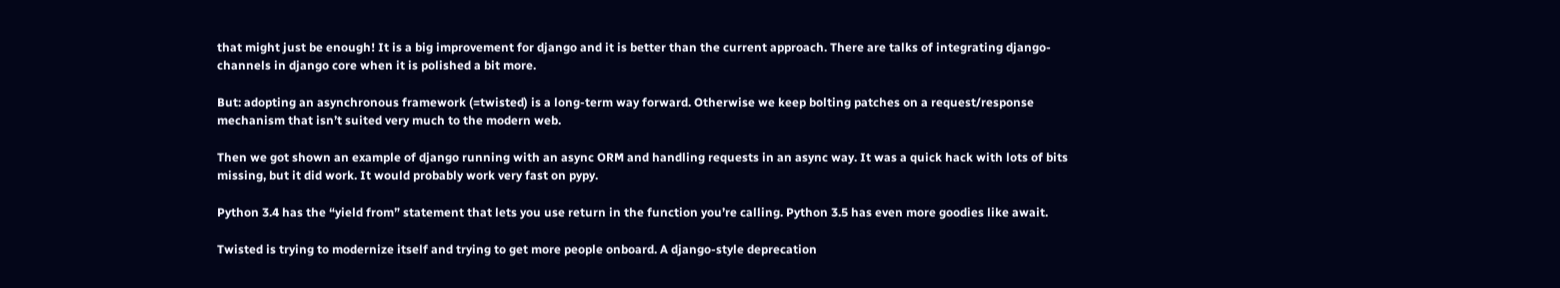that might just be enough! It is a big improvement for django and it is better than the current approach. There are talks of integrating django-channels in django core when it is polished a bit more.

But: adopting an asynchronous framework (=twisted) is a long-term way forward. Otherwise we keep bolting patches on a request/response mechanism that isn’t suited very much to the modern web.

Then we got shown an example of django running with an async ORM and handling requests in an async way. It was a quick hack with lots of bits missing, but it did work. It would probably work very fast on pypy.

Python 3.4 has the “yield from” statement that lets you use return in the function you’re calling. Python 3.5 has even more goodies like await.

Twisted is trying to modernize itself and trying to get more people onboard. A django-style deprecation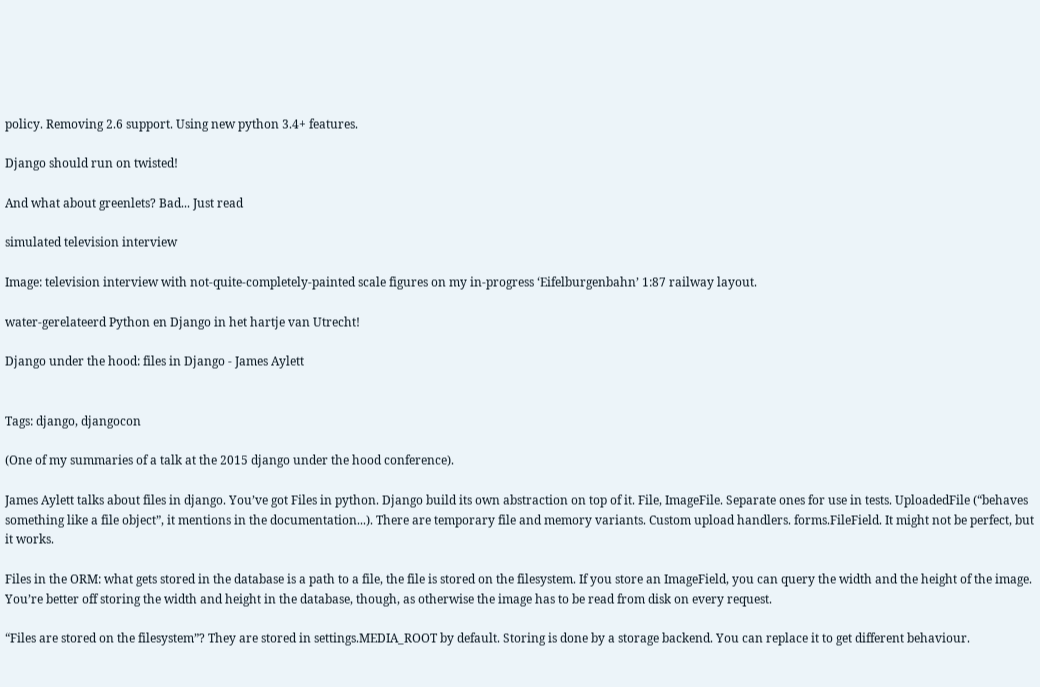policy. Removing 2.6 support. Using new python 3.4+ features.

Django should run on twisted!

And what about greenlets? Bad... Just read

simulated television interview

Image: television interview with not-quite-completely-painted scale figures on my in-progress ‘Eifelburgenbahn’ 1:87 railway layout.

water-gerelateerd Python en Django in het hartje van Utrecht!

Django under the hood: files in Django - James Aylett


Tags: django, djangocon

(One of my summaries of a talk at the 2015 django under the hood conference).

James Aylett talks about files in django. You’ve got Files in python. Django build its own abstraction on top of it. File, ImageFile. Separate ones for use in tests. UploadedFile (“behaves something like a file object”, it mentions in the documentation...). There are temporary file and memory variants. Custom upload handlers. forms.FileField. It might not be perfect, but it works.

Files in the ORM: what gets stored in the database is a path to a file, the file is stored on the filesystem. If you store an ImageField, you can query the width and the height of the image. You’re better off storing the width and height in the database, though, as otherwise the image has to be read from disk on every request.

“Files are stored on the filesystem”? They are stored in settings.MEDIA_ROOT by default. Storing is done by a storage backend. You can replace it to get different behaviour.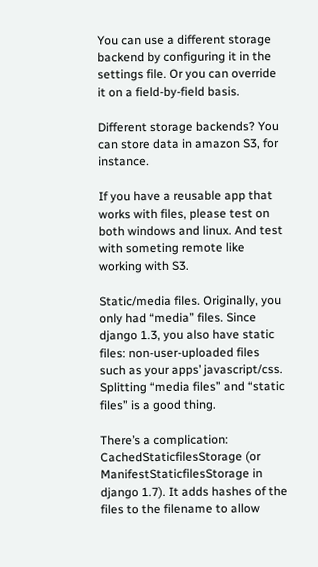You can use a different storage backend by configuring it in the settings file. Or you can override it on a field-by-field basis.

Different storage backends? You can store data in amazon S3, for instance.

If you have a reusable app that works with files, please test on both windows and linux. And test with someting remote like working with S3.

Static/media files. Originally, you only had “media” files. Since django 1.3, you also have static files: non-user-uploaded files such as your apps’ javascript/css. Splitting “media files” and “static files” is a good thing.

There’s a complication: CachedStaticfilesStorage (or ManifestStaticfilesStorage in django 1.7). It adds hashes of the files to the filename to allow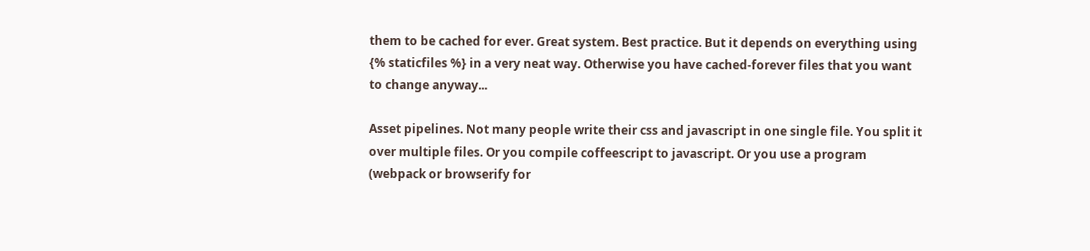them to be cached for ever. Great system. Best practice. But it depends on everything using {% staticfiles %} in a very neat way. Otherwise you have cached-forever files that you want to change anyway...

Asset pipelines. Not many people write their css and javascript in one single file. You split it over multiple files. Or you compile coffeescript to javascript. Or you use a program (webpack or browserify for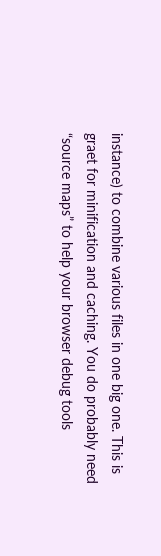instance) to combine various files in one big one. This is graet for minification and caching. You do probably need “source maps” to help your browser debug tools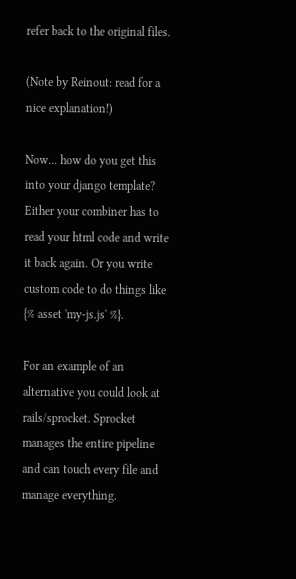refer back to the original files.

(Note by Reinout: read for a nice explanation!)

Now... how do you get this into your django template? Either your combiner has to read your html code and write it back again. Or you write custom code to do things like {% asset 'my-js.js' %}.

For an example of an alternative you could look at rails/sprocket. Sprocket manages the entire pipeline and can touch every file and manage everything.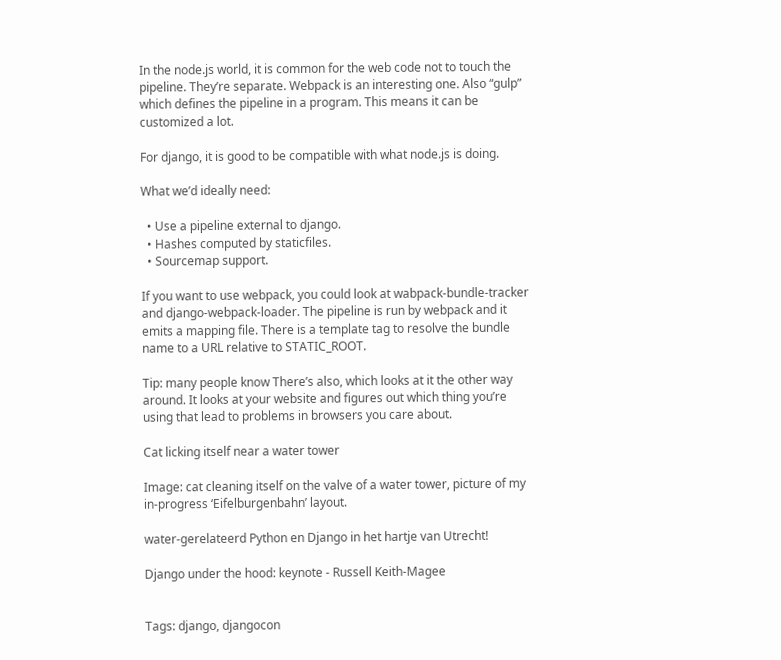In the node.js world, it is common for the web code not to touch the pipeline. They’re separate. Webpack is an interesting one. Also “gulp” which defines the pipeline in a program. This means it can be customized a lot.

For django, it is good to be compatible with what node.js is doing.

What we’d ideally need:

  • Use a pipeline external to django.
  • Hashes computed by staticfiles.
  • Sourcemap support.

If you want to use webpack, you could look at wabpack-bundle-tracker and django-webpack-loader. The pipeline is run by webpack and it emits a mapping file. There is a template tag to resolve the bundle name to a URL relative to STATIC_ROOT.

Tip: many people know There’s also, which looks at it the other way around. It looks at your website and figures out which thing you’re using that lead to problems in browsers you care about.

Cat licking itself near a water tower

Image: cat cleaning itself on the valve of a water tower, picture of my in-progress ‘Eifelburgenbahn’ layout.

water-gerelateerd Python en Django in het hartje van Utrecht!

Django under the hood: keynote - Russell Keith-Magee


Tags: django, djangocon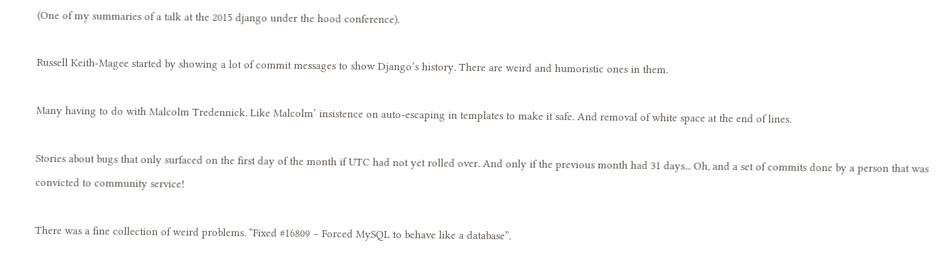(One of my summaries of a talk at the 2015 django under the hood conference).

Russell Keith-Magee started by showing a lot of commit messages to show Django’s history. There are weird and humoristic ones in them.

Many having to do with Malcolm Tredennick. Like Malcolm’ insistence on auto-escaping in templates to make it safe. And removal of white space at the end of lines.

Stories about bugs that only surfaced on the first day of the month if UTC had not yet rolled over. And only if the previous month had 31 days... Oh, and a set of commits done by a person that was convicted to community service!

There was a fine collection of weird problems. “Fixed #16809 – Forced MySQL to behave like a database”.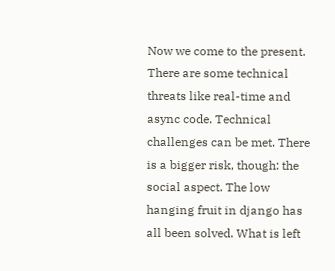Now we come to the present. There are some technical threats like real-time and async code. Technical challenges can be met. There is a bigger risk, though: the social aspect. The low hanging fruit in django has all been solved. What is left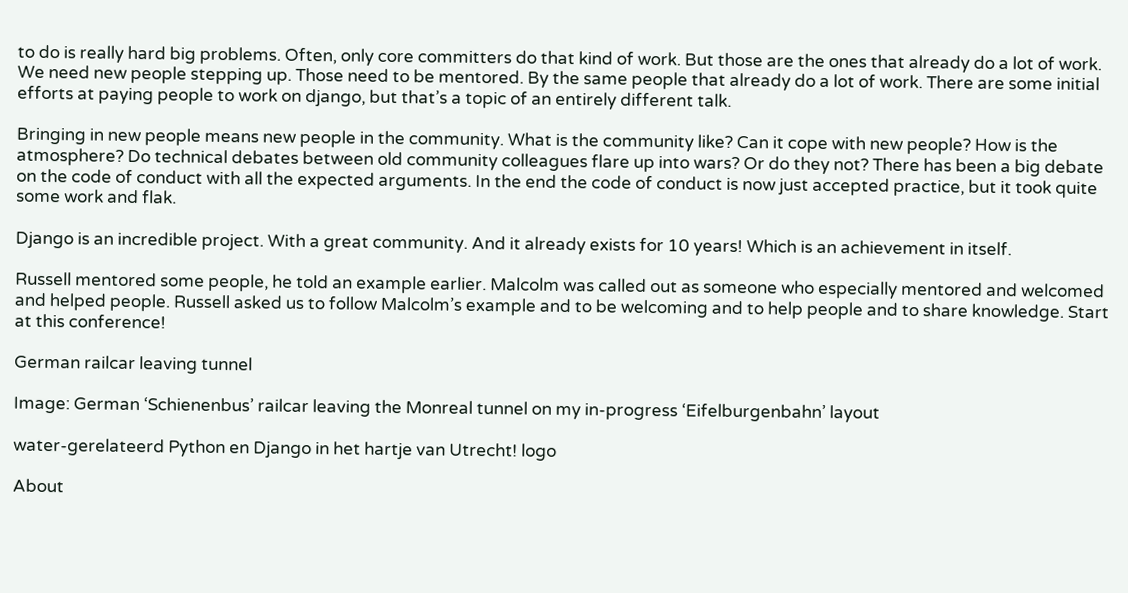to do is really hard big problems. Often, only core committers do that kind of work. But those are the ones that already do a lot of work. We need new people stepping up. Those need to be mentored. By the same people that already do a lot of work. There are some initial efforts at paying people to work on django, but that’s a topic of an entirely different talk.

Bringing in new people means new people in the community. What is the community like? Can it cope with new people? How is the atmosphere? Do technical debates between old community colleagues flare up into wars? Or do they not? There has been a big debate on the code of conduct with all the expected arguments. In the end the code of conduct is now just accepted practice, but it took quite some work and flak.

Django is an incredible project. With a great community. And it already exists for 10 years! Which is an achievement in itself.

Russell mentored some people, he told an example earlier. Malcolm was called out as someone who especially mentored and welcomed and helped people. Russell asked us to follow Malcolm’s example and to be welcoming and to help people and to share knowledge. Start at this conference!

German railcar leaving tunnel

Image: German ‘Schienenbus’ railcar leaving the Monreal tunnel on my in-progress ‘Eifelburgenbahn’ layout

water-gerelateerd Python en Django in het hartje van Utrecht! logo

About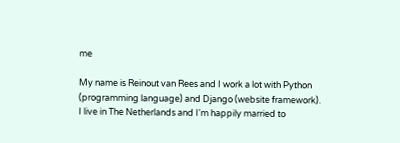me

My name is Reinout van Rees and I work a lot with Python (programming language) and Django (website framework). I live in The Netherlands and I'm happily married to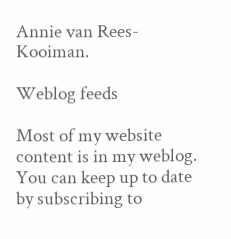Annie van Rees-Kooiman.

Weblog feeds

Most of my website content is in my weblog. You can keep up to date by subscribing to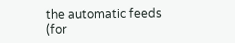the automatic feeds (for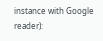instance with Google reader):